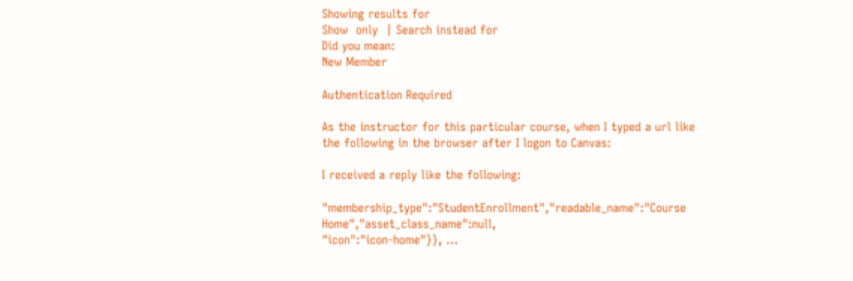Showing results for
Show  only  | Search instead for
Did you mean:
New Member

Authentication Required

As the instructor for this particular course, when I typed a url like the following in the browser after I logon to Canvas:

I received a reply like the following:

"membership_type":"StudentEnrollment","readable_name":"Course Home","asset_class_name":null,
"icon":"icon-home"}}, ...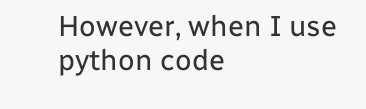However, when I use python code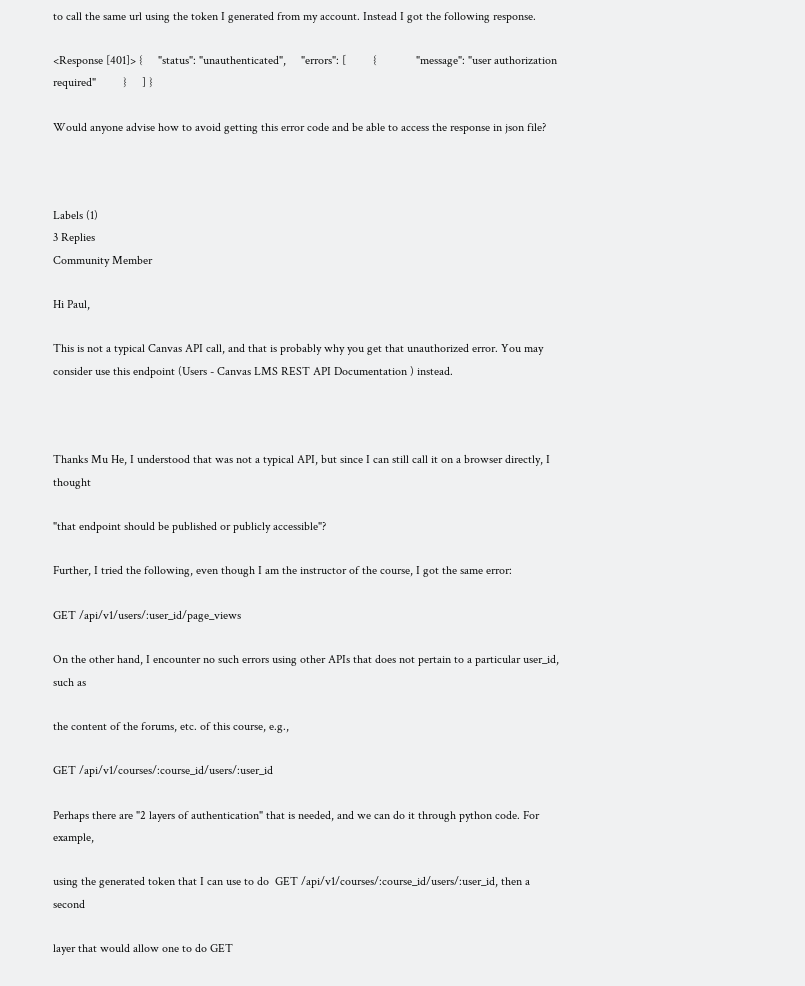to call the same url using the token I generated from my account. Instead I got the following response.

<Response [401]> {     "status": "unauthenticated",     "errors": [         {             "message": "user authorization required"         }     ] }

Would anyone advise how to avoid getting this error code and be able to access the response in json file?



Labels (1)
3 Replies
Community Member

Hi Paul,

This is not a typical Canvas API call, and that is probably why you get that unauthorized error. You may consider use this endpoint (Users - Canvas LMS REST API Documentation ) instead.



Thanks Mu He, I understood that was not a typical API, but since I can still call it on a browser directly, I thought

"that endpoint should be published or publicly accessible"?

Further, I tried the following, even though I am the instructor of the course, I got the same error:

GET /api/v1/users/:user_id/page_views

On the other hand, I encounter no such errors using other APIs that does not pertain to a particular user_id, such as

the content of the forums, etc. of this course, e.g.,

GET /api/v1/courses/:course_id/users/:user_id

Perhaps there are "2 layers of authentication" that is needed, and we can do it through python code. For example,

using the generated token that I can use to do  GET /api/v1/courses/:course_id/users/:user_id, then a second

layer that would allow one to do GET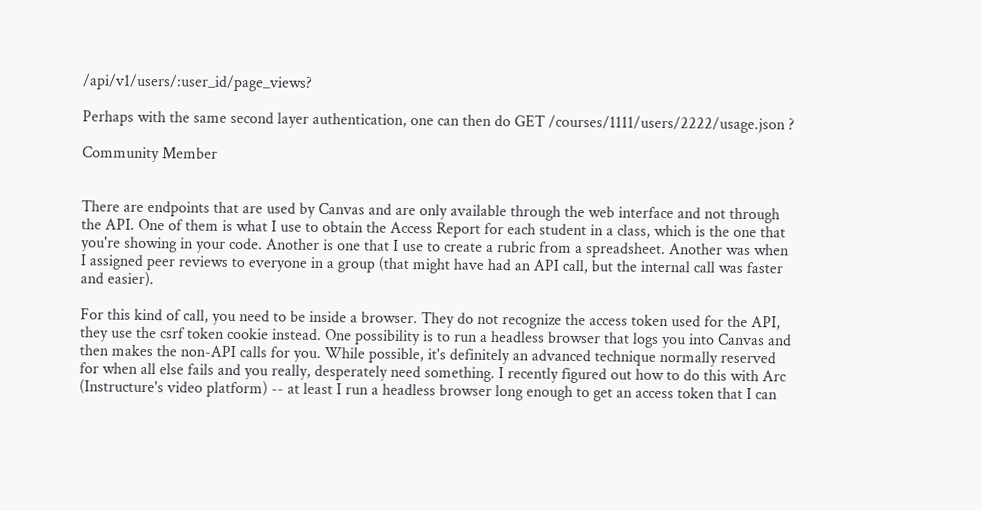/api/v1/users/:user_id/page_views?

Perhaps with the same second layer authentication, one can then do GET /courses/1111/users/2222/usage.json ?

Community Member


There are endpoints that are used by Canvas and are only available through the web interface and not through the API. One of them is what I use to obtain the Access Report for each student in a class, which is the one that you're showing in your code. Another is one that I use to create a rubric from a spreadsheet. Another was when I assigned peer reviews to everyone in a group (that might have had an API call, but the internal call was faster and easier).

For this kind of call, you need to be inside a browser. They do not recognize the access token used for the API, they use the csrf token cookie instead. One possibility is to run a headless browser that logs you into Canvas and then makes the non-API calls for you. While possible, it's definitely an advanced technique normally reserved for when all else fails and you really, desperately need something. I recently figured out how to do this with Arc (Instructure's video platform) -- at least I run a headless browser long enough to get an access token that I can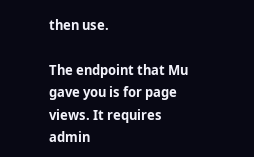then use.

The endpoint that Mu gave you is for page views. It requires admin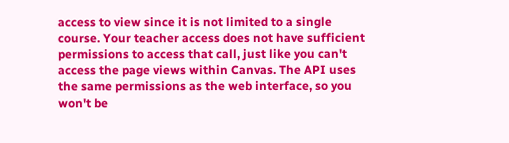access to view since it is not limited to a single course. Your teacher access does not have sufficient permissions to access that call, just like you can't access the page views within Canvas. The API uses the same permissions as the web interface, so you won't be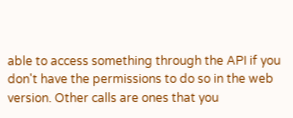able to access something through the API if you don't have the permissions to do so in the web version. Other calls are ones that you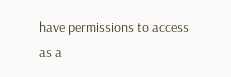have permissions to access as a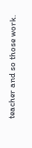teacher and so those work.